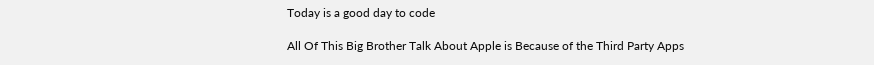Today is a good day to code

All Of This Big Brother Talk About Apple is Because of the Third Party Apps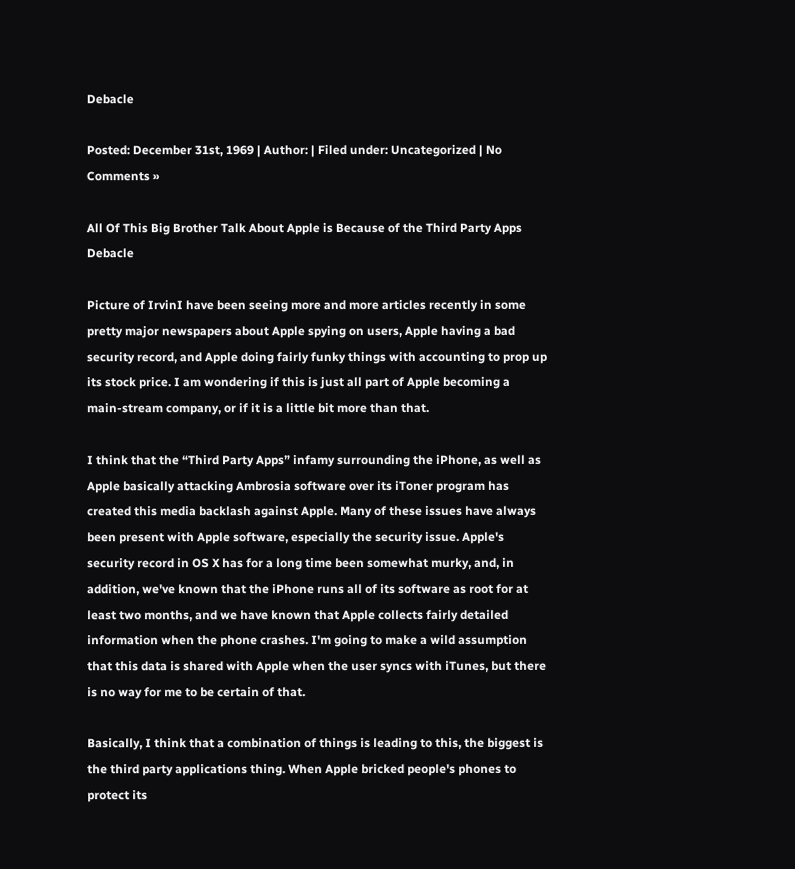Debacle

Posted: December 31st, 1969 | Author: | Filed under: Uncategorized | No Comments »

All Of This Big Brother Talk About Apple is Because of the Third Party Apps Debacle

Picture of IrvinI have been seeing more and more articles recently in some pretty major newspapers about Apple spying on users, Apple having a bad security record, and Apple doing fairly funky things with accounting to prop up its stock price. I am wondering if this is just all part of Apple becoming a main-stream company, or if it is a little bit more than that.

I think that the “Third Party Apps” infamy surrounding the iPhone, as well as Apple basically attacking Ambrosia software over its iToner program has created this media backlash against Apple. Many of these issues have always been present with Apple software, especially the security issue. Apple's security record in OS X has for a long time been somewhat murky, and, in addition, we've known that the iPhone runs all of its software as root for at least two months, and we have known that Apple collects fairly detailed information when the phone crashes. I'm going to make a wild assumption that this data is shared with Apple when the user syncs with iTunes, but there is no way for me to be certain of that.

Basically, I think that a combination of things is leading to this, the biggest is the third party applications thing. When Apple bricked people's phones to protect its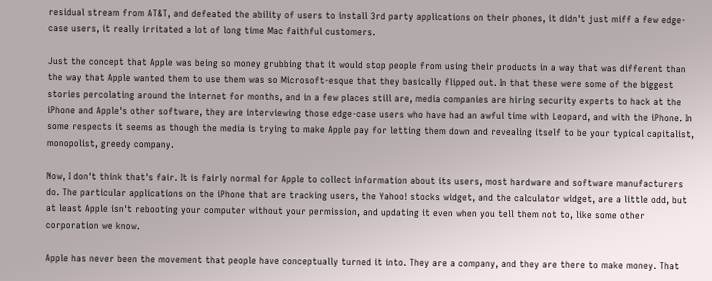residual stream from AT&T, and defeated the ability of users to install 3rd party applications on their phones, it didn't just miff a few edge-case users, it really irritated a lot of long time Mac faithful customers.

Just the concept that Apple was being so money grubbing that it would stop people from using their products in a way that was different than the way that Apple wanted them to use them was so Microsoft-esque that they basically flipped out. In that these were some of the biggest stories percolating around the internet for months, and in a few places still are, media companies are hiring security experts to hack at the iPhone and Apple's other software, they are interviewing those edge-case users who have had an awful time with Leopard, and with the iPhone. In some respects it seems as though the media is trying to make Apple pay for letting them down and revealing itself to be your typical capitalist, monopolist, greedy company.

Now, I don't think that's fair. It is fairly normal for Apple to collect information about its users, most hardware and software manufacturers do. The particular applications on the iPhone that are tracking users, the Yahoo! stocks widget, and the calculator widget, are a little odd, but at least Apple isn't rebooting your computer without your permission, and updating it even when you tell them not to, like some other corporation we know.

Apple has never been the movement that people have conceptually turned it into. They are a company, and they are there to make money. That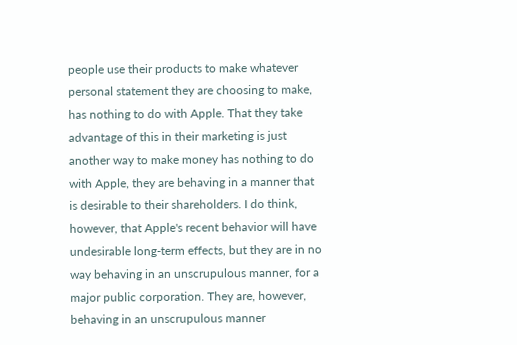people use their products to make whatever personal statement they are choosing to make, has nothing to do with Apple. That they take advantage of this in their marketing is just another way to make money has nothing to do with Apple, they are behaving in a manner that is desirable to their shareholders. I do think, however, that Apple's recent behavior will have undesirable long-term effects, but they are in no way behaving in an unscrupulous manner, for a major public corporation. They are, however, behaving in an unscrupulous manner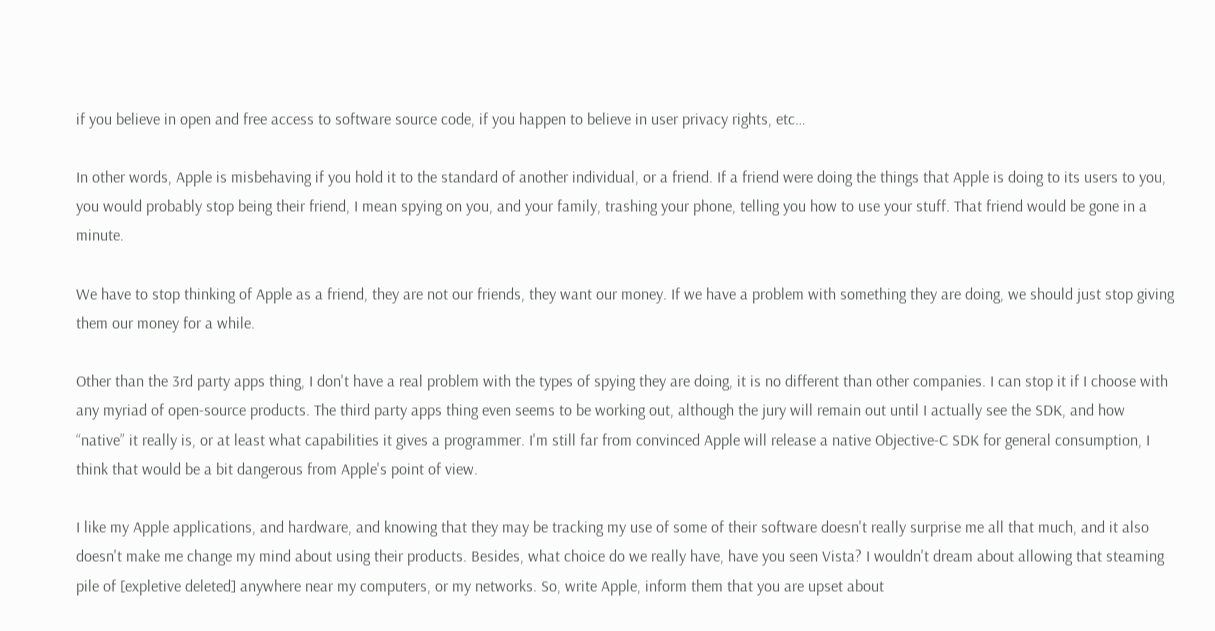if you believe in open and free access to software source code, if you happen to believe in user privacy rights, etc…

In other words, Apple is misbehaving if you hold it to the standard of another individual, or a friend. If a friend were doing the things that Apple is doing to its users to you, you would probably stop being their friend, I mean spying on you, and your family, trashing your phone, telling you how to use your stuff. That friend would be gone in a minute.

We have to stop thinking of Apple as a friend, they are not our friends, they want our money. If we have a problem with something they are doing, we should just stop giving them our money for a while.

Other than the 3rd party apps thing, I don't have a real problem with the types of spying they are doing, it is no different than other companies. I can stop it if I choose with any myriad of open-source products. The third party apps thing even seems to be working out, although the jury will remain out until I actually see the SDK, and how “native” it really is, or at least what capabilities it gives a programmer. I'm still far from convinced Apple will release a native Objective-C SDK for general consumption, I think that would be a bit dangerous from Apple's point of view.

I like my Apple applications, and hardware, and knowing that they may be tracking my use of some of their software doesn't really surprise me all that much, and it also doesn't make me change my mind about using their products. Besides, what choice do we really have, have you seen Vista? I wouldn't dream about allowing that steaming pile of [expletive deleted] anywhere near my computers, or my networks. So, write Apple, inform them that you are upset about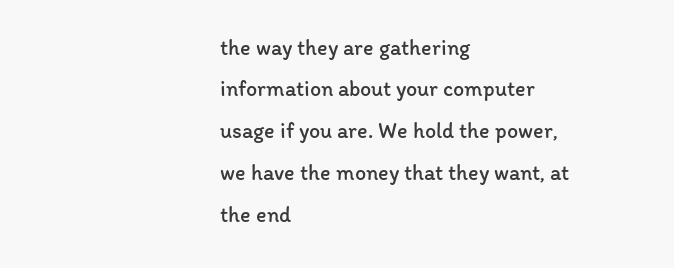the way they are gathering information about your computer usage if you are. We hold the power, we have the money that they want, at the end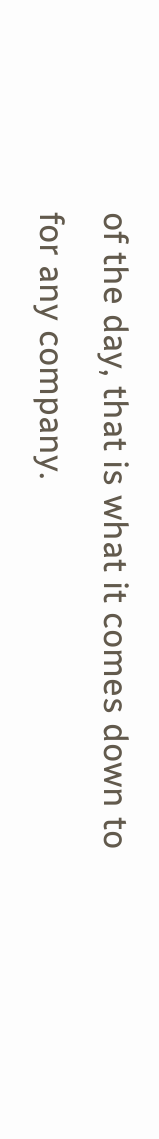of the day, that is what it comes down to for any company.